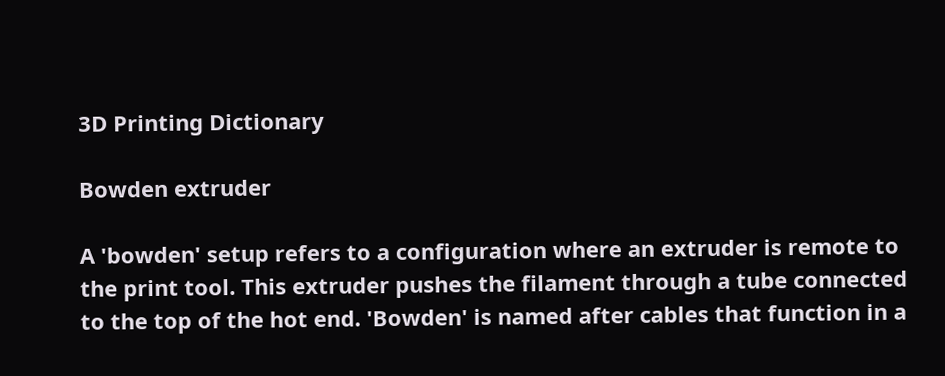3D Printing Dictionary

Bowden extruder

A 'bowden' setup refers to a configuration where an extruder is remote to the print tool. This extruder pushes the filament through a tube connected to the top of the hot end. 'Bowden' is named after cables that function in a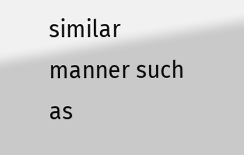similar manner such as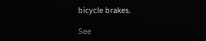bicycle brakes.

See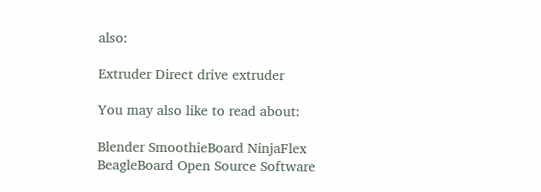also:

Extruder Direct drive extruder

You may also like to read about:

Blender SmoothieBoard NinjaFlex BeagleBoard Open Source Software